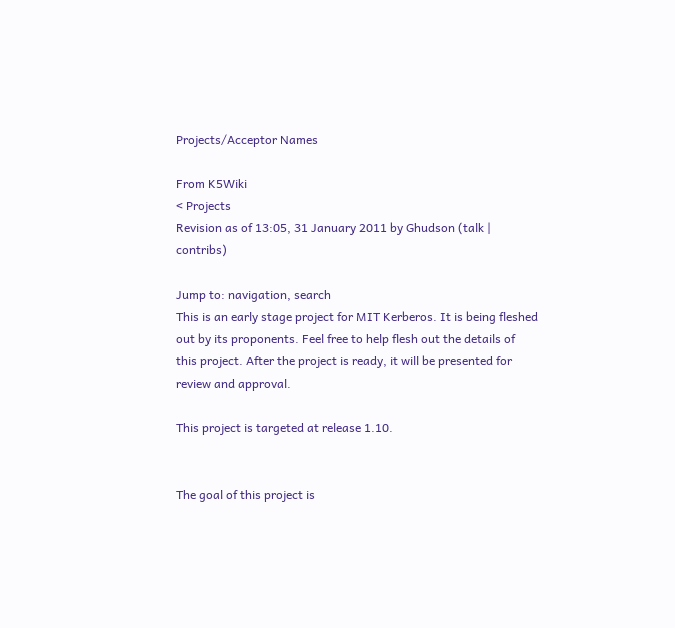Projects/Acceptor Names

From K5Wiki
< Projects
Revision as of 13:05, 31 January 2011 by Ghudson (talk | contribs)

Jump to: navigation, search
This is an early stage project for MIT Kerberos. It is being fleshed out by its proponents. Feel free to help flesh out the details of this project. After the project is ready, it will be presented for review and approval.

This project is targeted at release 1.10.


The goal of this project is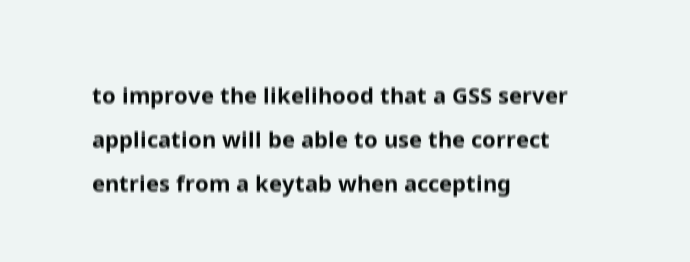to improve the likelihood that a GSS server application will be able to use the correct entries from a keytab when accepting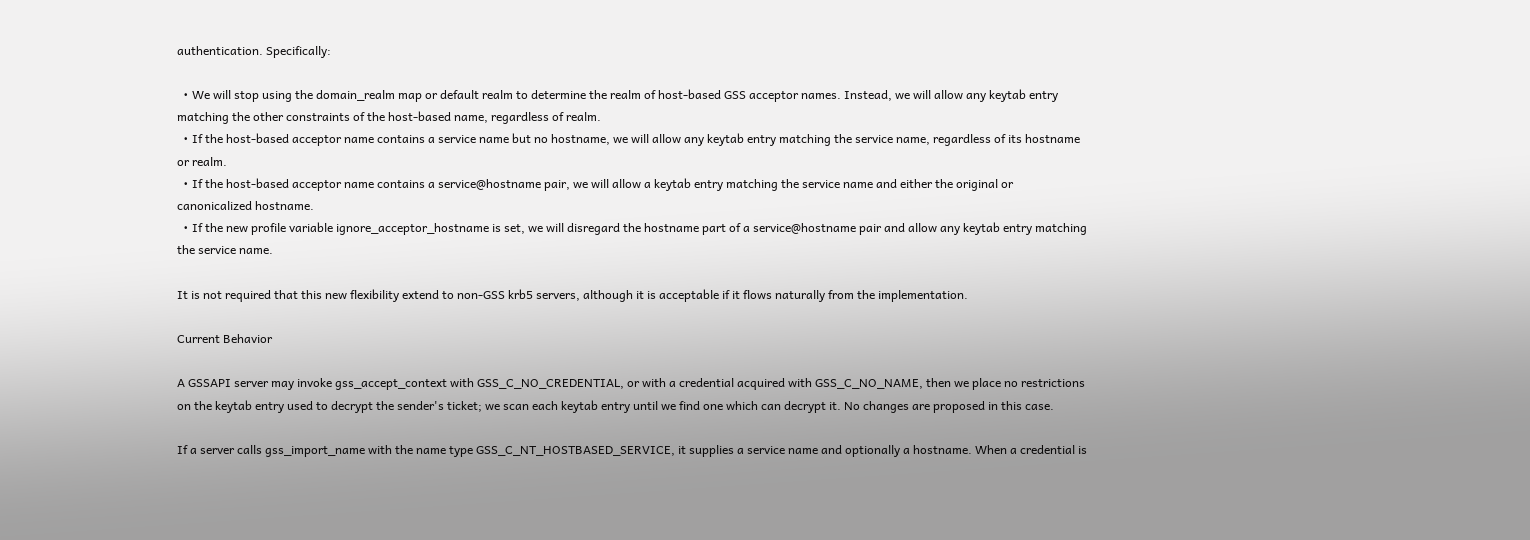authentication. Specifically:

  • We will stop using the domain_realm map or default realm to determine the realm of host-based GSS acceptor names. Instead, we will allow any keytab entry matching the other constraints of the host-based name, regardless of realm.
  • If the host-based acceptor name contains a service name but no hostname, we will allow any keytab entry matching the service name, regardless of its hostname or realm.
  • If the host-based acceptor name contains a service@hostname pair, we will allow a keytab entry matching the service name and either the original or canonicalized hostname.
  • If the new profile variable ignore_acceptor_hostname is set, we will disregard the hostname part of a service@hostname pair and allow any keytab entry matching the service name.

It is not required that this new flexibility extend to non-GSS krb5 servers, although it is acceptable if it flows naturally from the implementation.

Current Behavior

A GSSAPI server may invoke gss_accept_context with GSS_C_NO_CREDENTIAL, or with a credential acquired with GSS_C_NO_NAME, then we place no restrictions on the keytab entry used to decrypt the sender's ticket; we scan each keytab entry until we find one which can decrypt it. No changes are proposed in this case.

If a server calls gss_import_name with the name type GSS_C_NT_HOSTBASED_SERVICE, it supplies a service name and optionally a hostname. When a credential is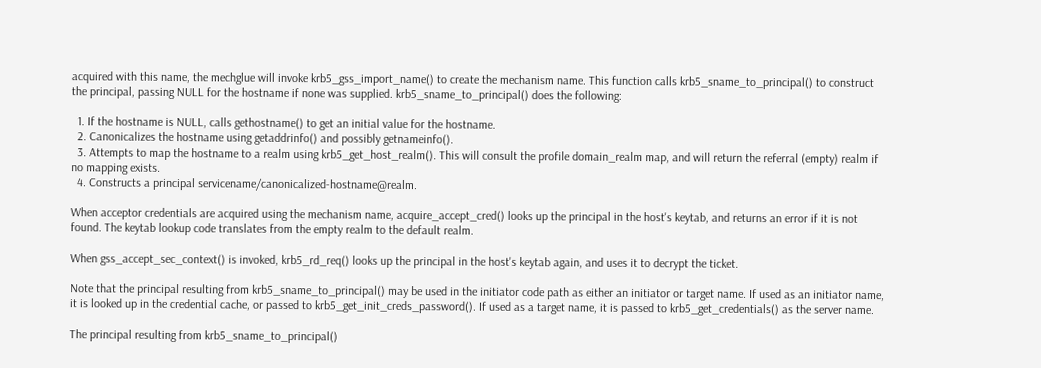acquired with this name, the mechglue will invoke krb5_gss_import_name() to create the mechanism name. This function calls krb5_sname_to_principal() to construct the principal, passing NULL for the hostname if none was supplied. krb5_sname_to_principal() does the following:

  1. If the hostname is NULL, calls gethostname() to get an initial value for the hostname.
  2. Canonicalizes the hostname using getaddrinfo() and possibly getnameinfo().
  3. Attempts to map the hostname to a realm using krb5_get_host_realm(). This will consult the profile domain_realm map, and will return the referral (empty) realm if no mapping exists.
  4. Constructs a principal servicename/canonicalized-hostname@realm.

When acceptor credentials are acquired using the mechanism name, acquire_accept_cred() looks up the principal in the host's keytab, and returns an error if it is not found. The keytab lookup code translates from the empty realm to the default realm.

When gss_accept_sec_context() is invoked, krb5_rd_req() looks up the principal in the host's keytab again, and uses it to decrypt the ticket.

Note that the principal resulting from krb5_sname_to_principal() may be used in the initiator code path as either an initiator or target name. If used as an initiator name, it is looked up in the credential cache, or passed to krb5_get_init_creds_password(). If used as a target name, it is passed to krb5_get_credentials() as the server name.

The principal resulting from krb5_sname_to_principal()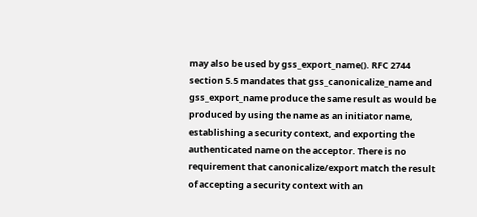may also be used by gss_export_name(). RFC 2744 section 5.5 mandates that gss_canonicalize_name and gss_export_name produce the same result as would be produced by using the name as an initiator name, establishing a security context, and exporting the authenticated name on the acceptor. There is no requirement that canonicalize/export match the result of accepting a security context with an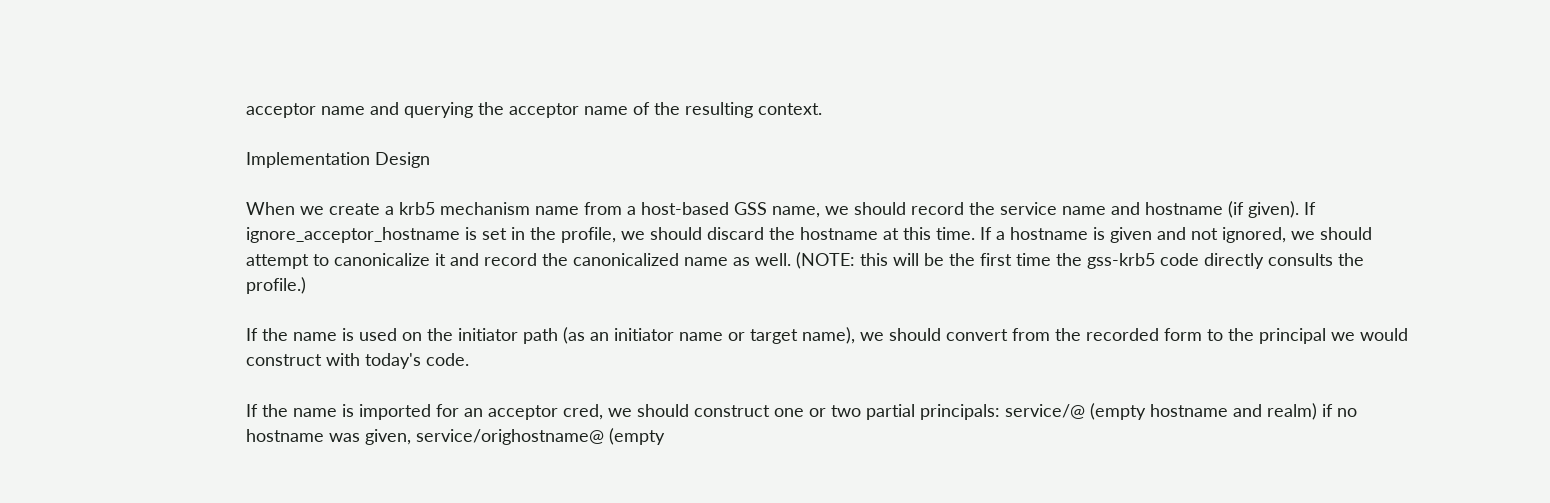acceptor name and querying the acceptor name of the resulting context.

Implementation Design

When we create a krb5 mechanism name from a host-based GSS name, we should record the service name and hostname (if given). If ignore_acceptor_hostname is set in the profile, we should discard the hostname at this time. If a hostname is given and not ignored, we should attempt to canonicalize it and record the canonicalized name as well. (NOTE: this will be the first time the gss-krb5 code directly consults the profile.)

If the name is used on the initiator path (as an initiator name or target name), we should convert from the recorded form to the principal we would construct with today's code.

If the name is imported for an acceptor cred, we should construct one or two partial principals: service/@ (empty hostname and realm) if no hostname was given, service/orighostname@ (empty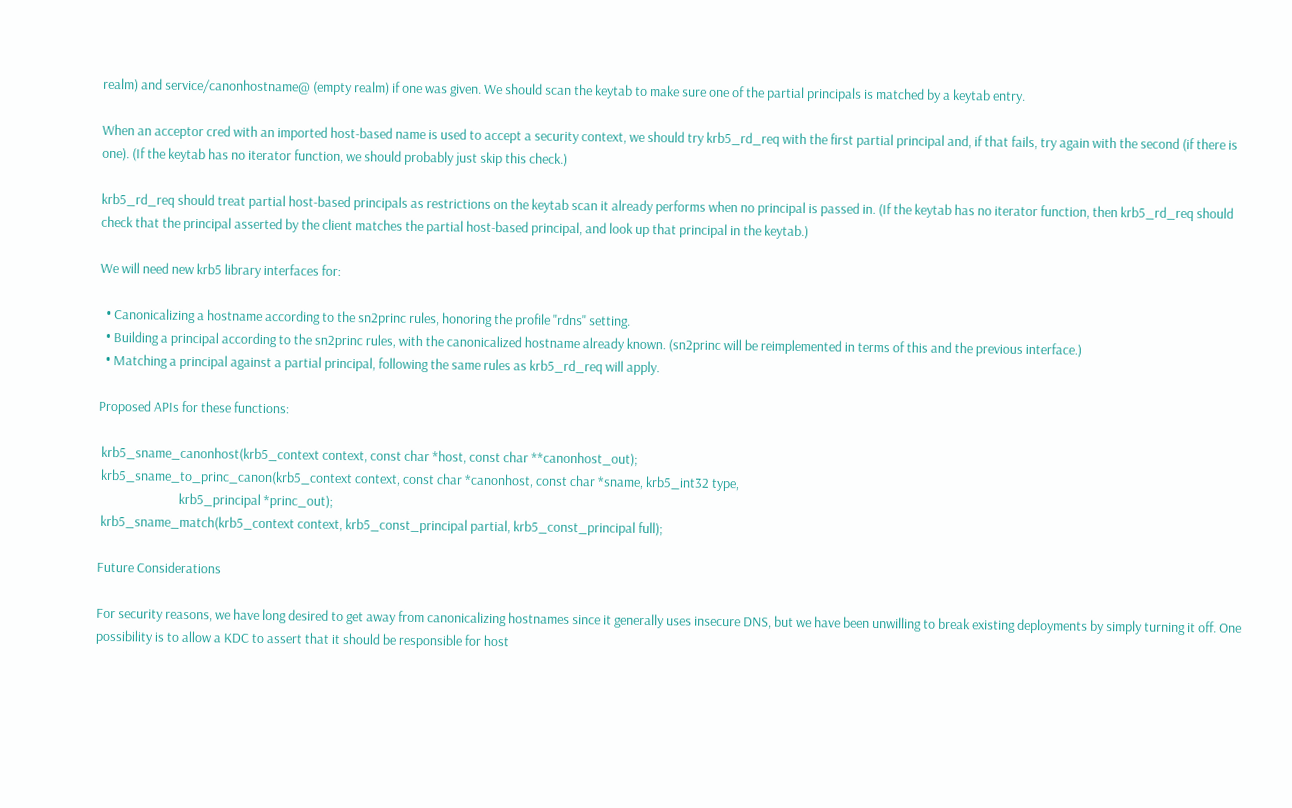realm) and service/canonhostname@ (empty realm) if one was given. We should scan the keytab to make sure one of the partial principals is matched by a keytab entry.

When an acceptor cred with an imported host-based name is used to accept a security context, we should try krb5_rd_req with the first partial principal and, if that fails, try again with the second (if there is one). (If the keytab has no iterator function, we should probably just skip this check.)

krb5_rd_req should treat partial host-based principals as restrictions on the keytab scan it already performs when no principal is passed in. (If the keytab has no iterator function, then krb5_rd_req should check that the principal asserted by the client matches the partial host-based principal, and look up that principal in the keytab.)

We will need new krb5 library interfaces for:

  • Canonicalizing a hostname according to the sn2princ rules, honoring the profile "rdns" setting.
  • Building a principal according to the sn2princ rules, with the canonicalized hostname already known. (sn2princ will be reimplemented in terms of this and the previous interface.)
  • Matching a principal against a partial principal, following the same rules as krb5_rd_req will apply.

Proposed APIs for these functions:

 krb5_sname_canonhost(krb5_context context, const char *host, const char **canonhost_out);
 krb5_sname_to_princ_canon(krb5_context context, const char *canonhost, const char *sname, krb5_int32 type,
                           krb5_principal *princ_out);
 krb5_sname_match(krb5_context context, krb5_const_principal partial, krb5_const_principal full);

Future Considerations

For security reasons, we have long desired to get away from canonicalizing hostnames since it generally uses insecure DNS, but we have been unwilling to break existing deployments by simply turning it off. One possibility is to allow a KDC to assert that it should be responsible for host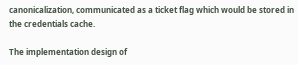canonicalization, communicated as a ticket flag which would be stored in the credentials cache.

The implementation design of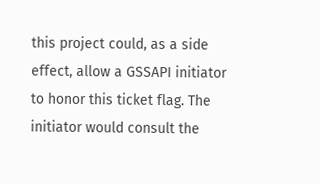this project could, as a side effect, allow a GSSAPI initiator to honor this ticket flag. The initiator would consult the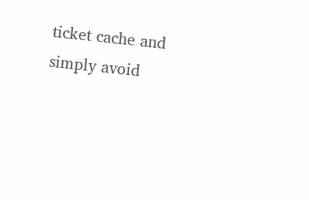ticket cache and simply avoid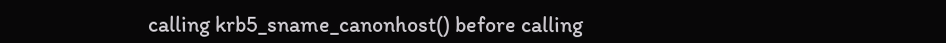calling krb5_sname_canonhost() before calling